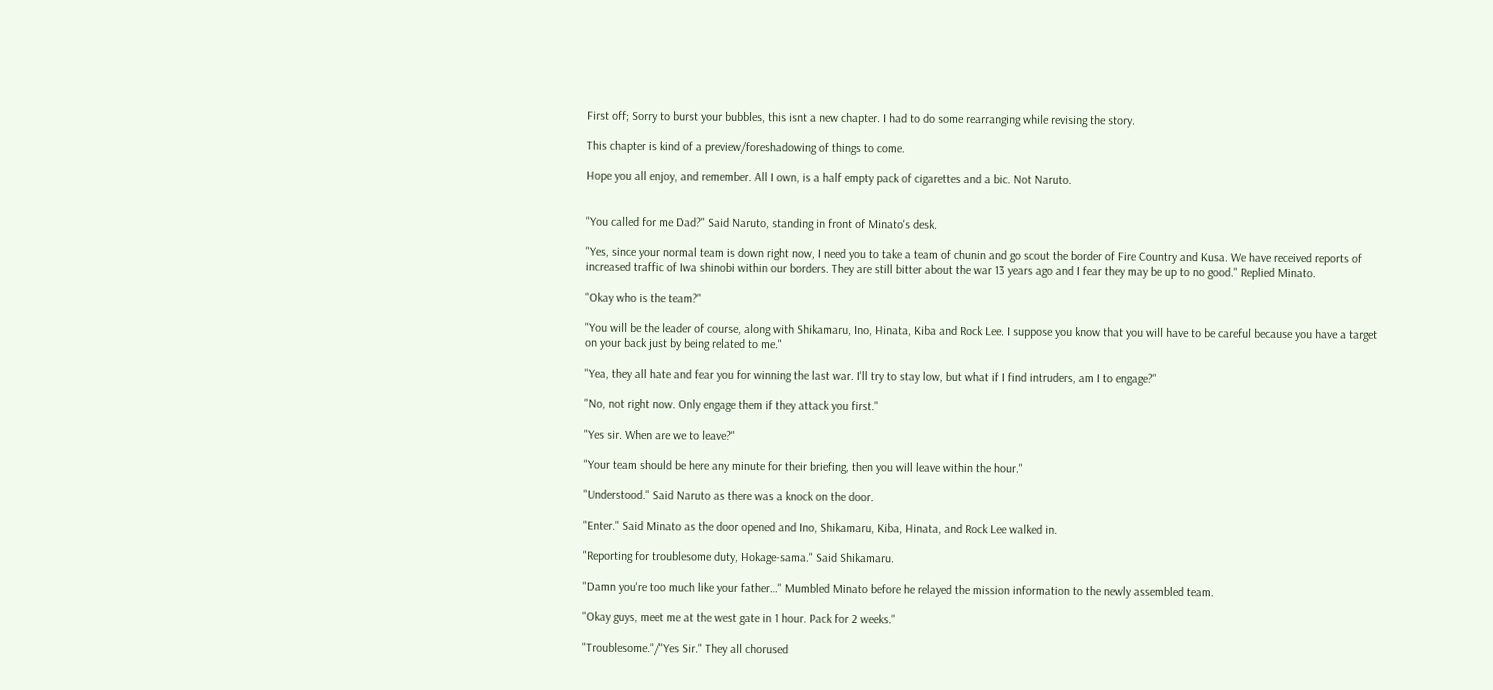First off; Sorry to burst your bubbles, this isnt a new chapter. I had to do some rearranging while revising the story.

This chapter is kind of a preview/foreshadowing of things to come.

Hope you all enjoy, and remember. All I own, is a half empty pack of cigarettes and a bic. Not Naruto.


"You called for me Dad?" Said Naruto, standing in front of Minato's desk.

"Yes, since your normal team is down right now, I need you to take a team of chunin and go scout the border of Fire Country and Kusa. We have received reports of increased traffic of Iwa shinobi within our borders. They are still bitter about the war 13 years ago and I fear they may be up to no good." Replied Minato.

"Okay who is the team?"

"You will be the leader of course, along with Shikamaru, Ino, Hinata, Kiba and Rock Lee. I suppose you know that you will have to be careful because you have a target on your back just by being related to me."

"Yea, they all hate and fear you for winning the last war. I'll try to stay low, but what if I find intruders, am I to engage?"

"No, not right now. Only engage them if they attack you first."

"Yes sir. When are we to leave?"

"Your team should be here any minute for their briefing, then you will leave within the hour."

"Understood." Said Naruto as there was a knock on the door.

"Enter." Said Minato as the door opened and Ino, Shikamaru, Kiba, Hinata, and Rock Lee walked in.

"Reporting for troublesome duty, Hokage-sama." Said Shikamaru.

"Damn you're too much like your father…" Mumbled Minato before he relayed the mission information to the newly assembled team.

"Okay guys, meet me at the west gate in 1 hour. Pack for 2 weeks."

"Troublesome."/"Yes Sir." They all chorused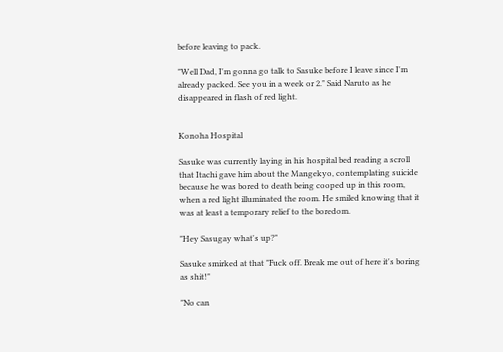before leaving to pack.

"Well Dad, I'm gonna go talk to Sasuke before I leave since I'm already packed. See you in a week or 2." Said Naruto as he disappeared in flash of red light.


Konoha Hospital

Sasuke was currently laying in his hospital bed reading a scroll that Itachi gave him about the Mangekyo, contemplating suicide because he was bored to death being cooped up in this room, when a red light illuminated the room. He smiled knowing that it was at least a temporary relief to the boredom.

"Hey Sasugay what's up?"

Sasuke smirked at that "Fuck off. Break me out of here it's boring as shit!"

"No can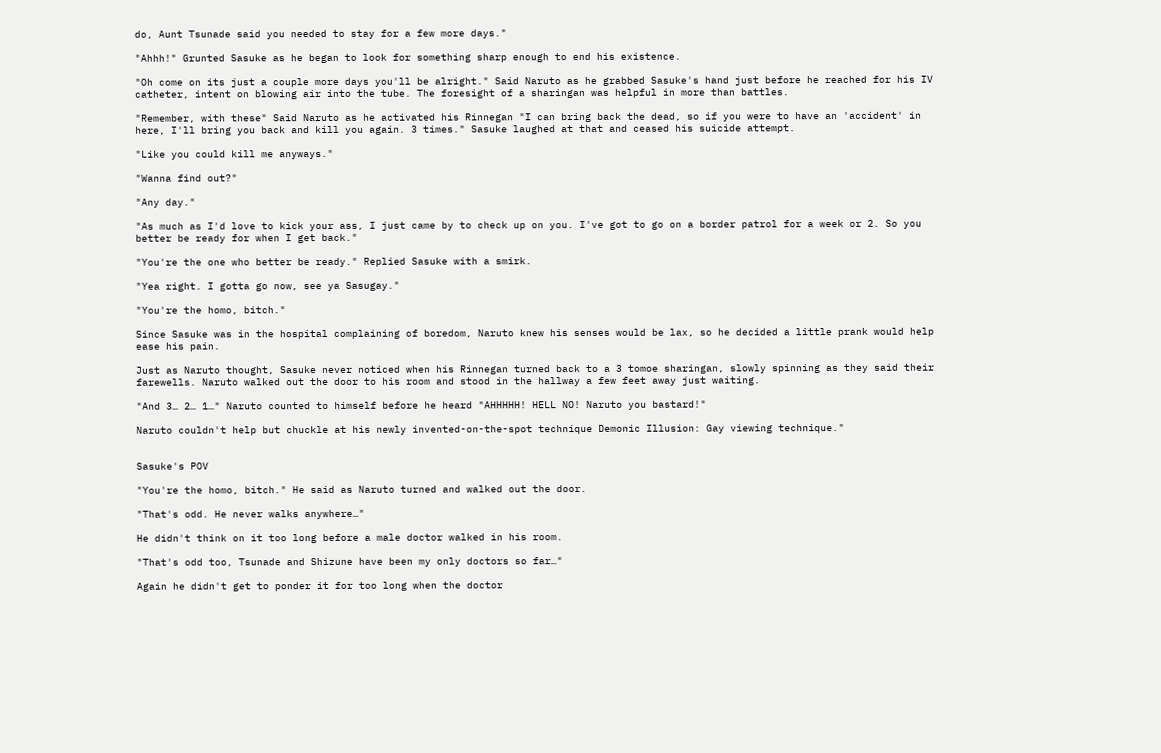do, Aunt Tsunade said you needed to stay for a few more days."

"Ahhh!" Grunted Sasuke as he began to look for something sharp enough to end his existence.

"Oh come on its just a couple more days you'll be alright." Said Naruto as he grabbed Sasuke's hand just before he reached for his IV catheter, intent on blowing air into the tube. The foresight of a sharingan was helpful in more than battles.

"Remember, with these" Said Naruto as he activated his Rinnegan "I can bring back the dead, so if you were to have an 'accident' in here, I'll bring you back and kill you again. 3 times." Sasuke laughed at that and ceased his suicide attempt.

"Like you could kill me anyways."

"Wanna find out?"

"Any day."

"As much as I'd love to kick your ass, I just came by to check up on you. I've got to go on a border patrol for a week or 2. So you better be ready for when I get back."

"You're the one who better be ready." Replied Sasuke with a smirk.

"Yea right. I gotta go now, see ya Sasugay."

"You're the homo, bitch."

Since Sasuke was in the hospital complaining of boredom, Naruto knew his senses would be lax, so he decided a little prank would help ease his pain.

Just as Naruto thought, Sasuke never noticed when his Rinnegan turned back to a 3 tomoe sharingan, slowly spinning as they said their farewells. Naruto walked out the door to his room and stood in the hallway a few feet away just waiting.

"And 3… 2… 1…" Naruto counted to himself before he heard "AHHHHH! HELL NO! Naruto you bastard!"

Naruto couldn't help but chuckle at his newly invented-on-the-spot technique Demonic Illusion: Gay viewing technique."


Sasuke's POV

"You're the homo, bitch." He said as Naruto turned and walked out the door.

"That's odd. He never walks anywhere…"

He didn't think on it too long before a male doctor walked in his room.

"That's odd too, Tsunade and Shizune have been my only doctors so far…"

Again he didn't get to ponder it for too long when the doctor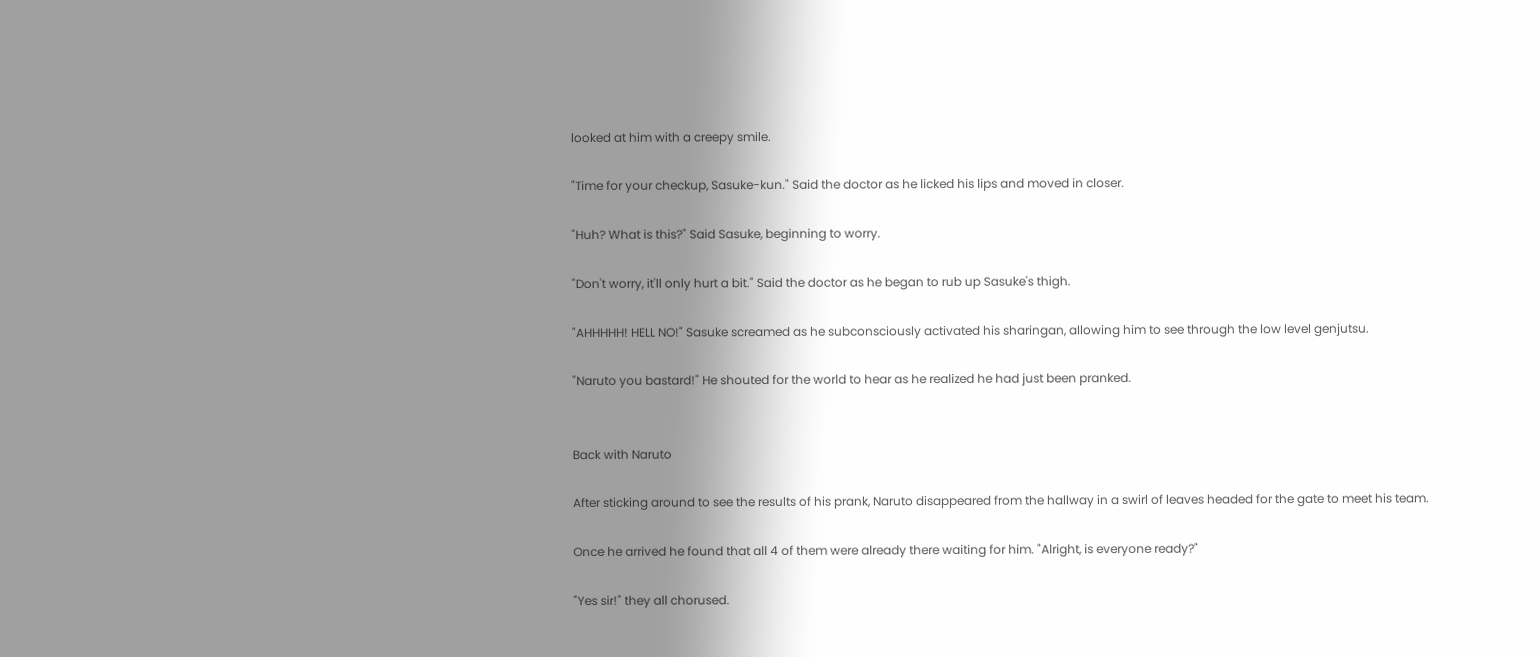looked at him with a creepy smile.

"Time for your checkup, Sasuke-kun." Said the doctor as he licked his lips and moved in closer.

"Huh? What is this?" Said Sasuke, beginning to worry.

"Don't worry, it'll only hurt a bit." Said the doctor as he began to rub up Sasuke's thigh.

"AHHHHH! HELL NO!" Sasuke screamed as he subconsciously activated his sharingan, allowing him to see through the low level genjutsu.

"Naruto you bastard!" He shouted for the world to hear as he realized he had just been pranked.


Back with Naruto

After sticking around to see the results of his prank, Naruto disappeared from the hallway in a swirl of leaves headed for the gate to meet his team.

Once he arrived he found that all 4 of them were already there waiting for him. "Alright, is everyone ready?"

"Yes sir!" they all chorused.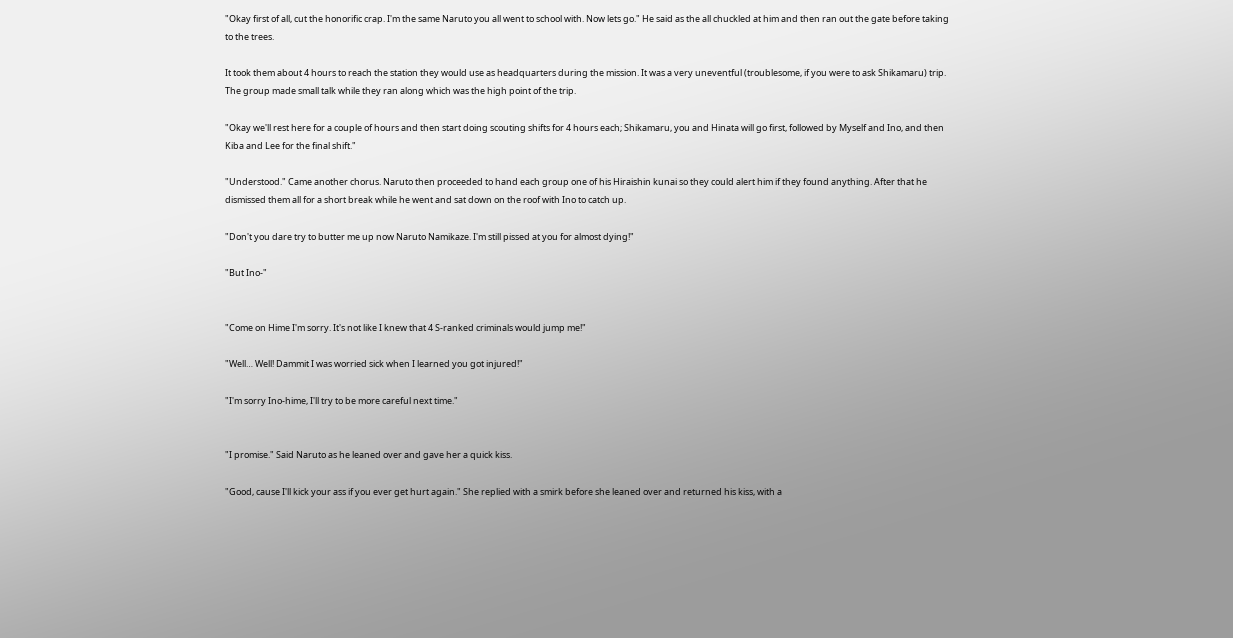"Okay first of all, cut the honorific crap. I'm the same Naruto you all went to school with. Now lets go." He said as the all chuckled at him and then ran out the gate before taking to the trees.

It took them about 4 hours to reach the station they would use as headquarters during the mission. It was a very uneventful (troublesome, if you were to ask Shikamaru) trip. The group made small talk while they ran along which was the high point of the trip.

"Okay we'll rest here for a couple of hours and then start doing scouting shifts for 4 hours each; Shikamaru, you and Hinata will go first, followed by Myself and Ino, and then Kiba and Lee for the final shift."

"Understood." Came another chorus. Naruto then proceeded to hand each group one of his Hiraishin kunai so they could alert him if they found anything. After that he dismissed them all for a short break while he went and sat down on the roof with Ino to catch up.

"Don't you dare try to butter me up now Naruto Namikaze. I'm still pissed at you for almost dying!"

"But Ino-"


"Come on Hime I'm sorry. It's not like I knew that 4 S-ranked criminals would jump me!"

"Well… Well! Dammit I was worried sick when I learned you got injured!"

"I'm sorry Ino-hime, I'll try to be more careful next time."


"I promise." Said Naruto as he leaned over and gave her a quick kiss.

"Good, cause I'll kick your ass if you ever get hurt again." She replied with a smirk before she leaned over and returned his kiss, with a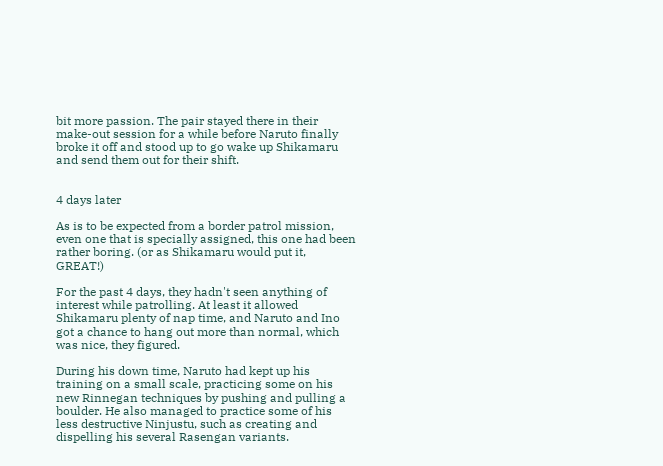bit more passion. The pair stayed there in their make-out session for a while before Naruto finally broke it off and stood up to go wake up Shikamaru and send them out for their shift.


4 days later

As is to be expected from a border patrol mission, even one that is specially assigned, this one had been rather boring. (or as Shikamaru would put it, GREAT!)

For the past 4 days, they hadn't seen anything of interest while patrolling. At least it allowed Shikamaru plenty of nap time, and Naruto and Ino got a chance to hang out more than normal, which was nice, they figured.

During his down time, Naruto had kept up his training on a small scale, practicing some on his new Rinnegan techniques by pushing and pulling a boulder. He also managed to practice some of his less destructive Ninjustu, such as creating and dispelling his several Rasengan variants.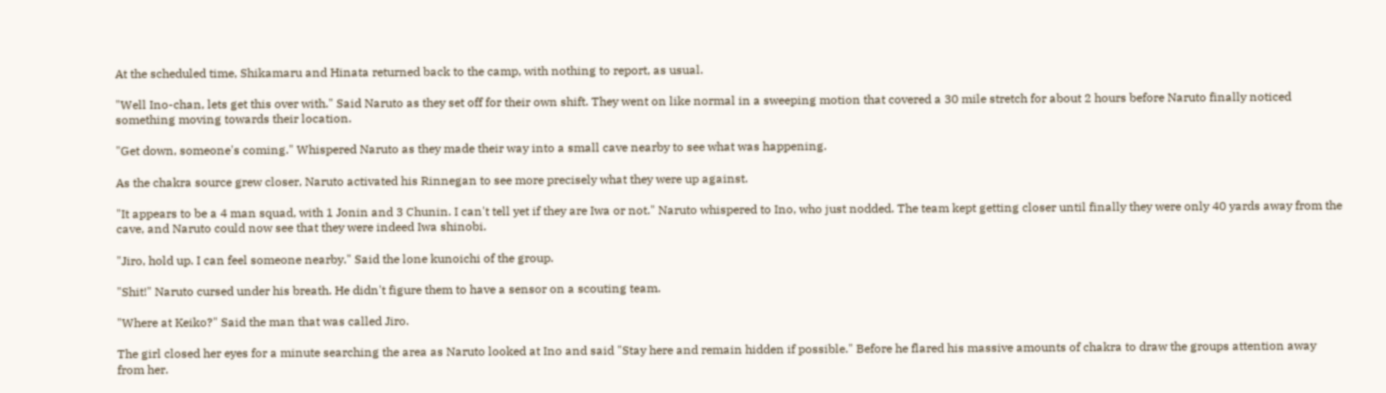At the scheduled time, Shikamaru and Hinata returned back to the camp, with nothing to report, as usual.

"Well Ino-chan, lets get this over with." Said Naruto as they set off for their own shift. They went on like normal in a sweeping motion that covered a 30 mile stretch for about 2 hours before Naruto finally noticed something moving towards their location.

"Get down, someone's coming." Whispered Naruto as they made their way into a small cave nearby to see what was happening.

As the chakra source grew closer, Naruto activated his Rinnegan to see more precisely what they were up against.

"It appears to be a 4 man squad, with 1 Jonin and 3 Chunin. I can't tell yet if they are Iwa or not." Naruto whispered to Ino, who just nodded. The team kept getting closer until finally they were only 40 yards away from the cave, and Naruto could now see that they were indeed Iwa shinobi.

"Jiro, hold up. I can feel someone nearby." Said the lone kunoichi of the group.

"Shit!" Naruto cursed under his breath. He didn't figure them to have a sensor on a scouting team.

"Where at Keiko?" Said the man that was called Jiro.

The girl closed her eyes for a minute searching the area as Naruto looked at Ino and said "Stay here and remain hidden if possible." Before he flared his massive amounts of chakra to draw the groups attention away from her.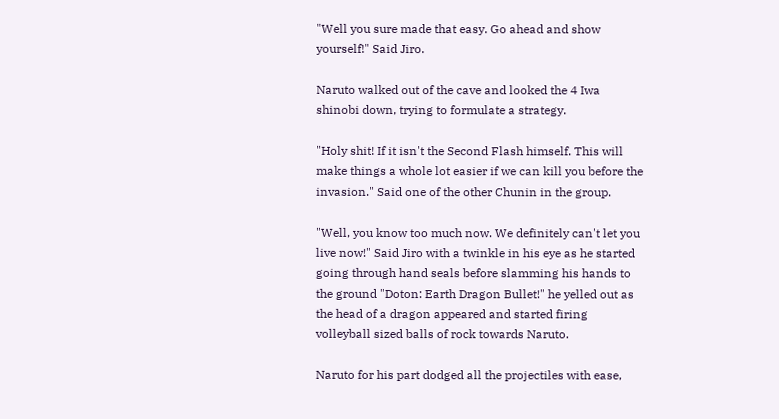"Well you sure made that easy. Go ahead and show yourself!" Said Jiro.

Naruto walked out of the cave and looked the 4 Iwa shinobi down, trying to formulate a strategy.

"Holy shit! If it isn't the Second Flash himself. This will make things a whole lot easier if we can kill you before the invasion." Said one of the other Chunin in the group.

"Well, you know too much now. We definitely can't let you live now!" Said Jiro with a twinkle in his eye as he started going through hand seals before slamming his hands to the ground "Doton: Earth Dragon Bullet!" he yelled out as the head of a dragon appeared and started firing volleyball sized balls of rock towards Naruto.

Naruto for his part dodged all the projectiles with ease,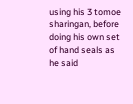using his 3 tomoe sharingan, before doing his own set of hand seals as he said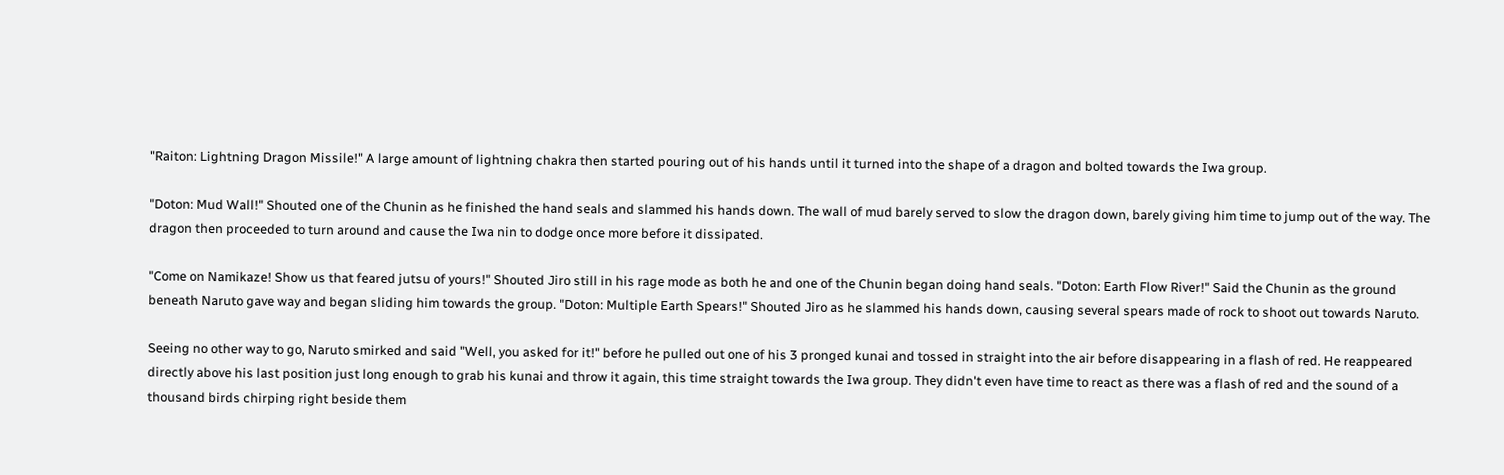"Raiton: Lightning Dragon Missile!" A large amount of lightning chakra then started pouring out of his hands until it turned into the shape of a dragon and bolted towards the Iwa group.

"Doton: Mud Wall!" Shouted one of the Chunin as he finished the hand seals and slammed his hands down. The wall of mud barely served to slow the dragon down, barely giving him time to jump out of the way. The dragon then proceeded to turn around and cause the Iwa nin to dodge once more before it dissipated.

"Come on Namikaze! Show us that feared jutsu of yours!" Shouted Jiro still in his rage mode as both he and one of the Chunin began doing hand seals. "Doton: Earth Flow River!" Said the Chunin as the ground beneath Naruto gave way and began sliding him towards the group. "Doton: Multiple Earth Spears!" Shouted Jiro as he slammed his hands down, causing several spears made of rock to shoot out towards Naruto.

Seeing no other way to go, Naruto smirked and said "Well, you asked for it!" before he pulled out one of his 3 pronged kunai and tossed in straight into the air before disappearing in a flash of red. He reappeared directly above his last position just long enough to grab his kunai and throw it again, this time straight towards the Iwa group. They didn't even have time to react as there was a flash of red and the sound of a thousand birds chirping right beside them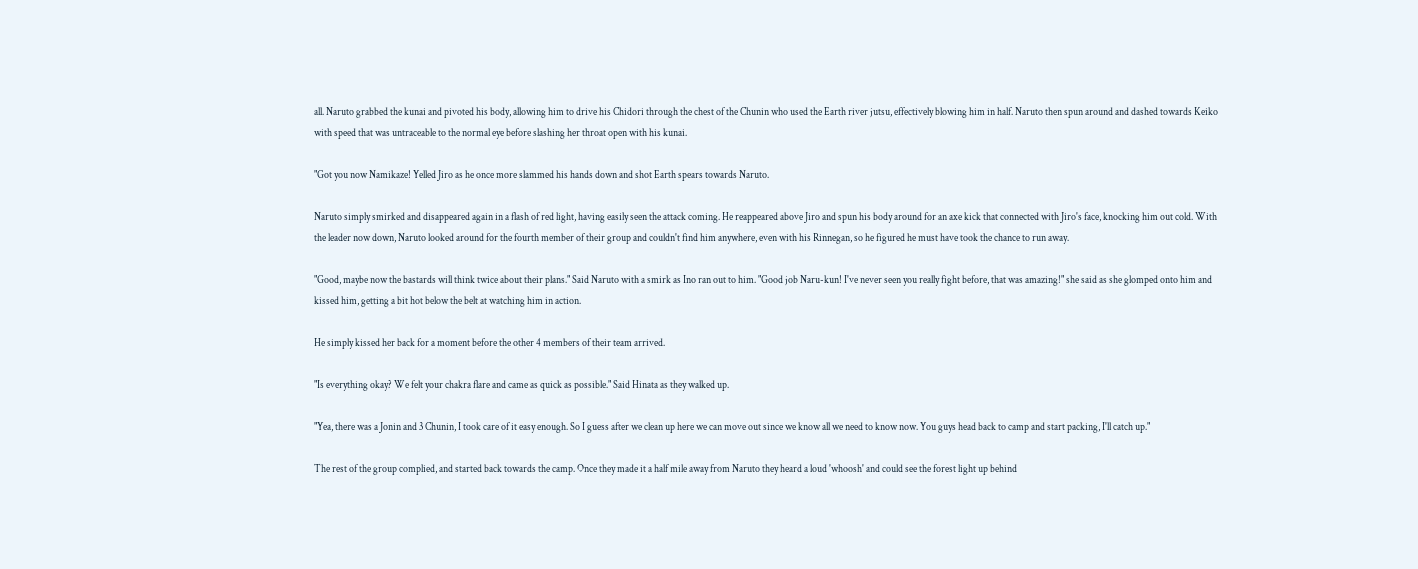all. Naruto grabbed the kunai and pivoted his body, allowing him to drive his Chidori through the chest of the Chunin who used the Earth river jutsu, effectively blowing him in half. Naruto then spun around and dashed towards Keiko with speed that was untraceable to the normal eye before slashing her throat open with his kunai.

"Got you now Namikaze! Yelled Jiro as he once more slammed his hands down and shot Earth spears towards Naruto.

Naruto simply smirked and disappeared again in a flash of red light, having easily seen the attack coming. He reappeared above Jiro and spun his body around for an axe kick that connected with Jiro's face, knocking him out cold. With the leader now down, Naruto looked around for the fourth member of their group and couldn't find him anywhere, even with his Rinnegan, so he figured he must have took the chance to run away.

"Good, maybe now the bastards will think twice about their plans." Said Naruto with a smirk as Ino ran out to him. "Good job Naru-kun! I've never seen you really fight before, that was amazing!" she said as she glomped onto him and kissed him, getting a bit hot below the belt at watching him in action.

He simply kissed her back for a moment before the other 4 members of their team arrived.

"Is everything okay? We felt your chakra flare and came as quick as possible." Said Hinata as they walked up.

"Yea, there was a Jonin and 3 Chunin, I took care of it easy enough. So I guess after we clean up here we can move out since we know all we need to know now. You guys head back to camp and start packing, I'll catch up."

The rest of the group complied, and started back towards the camp. Once they made it a half mile away from Naruto they heard a loud 'whoosh' and could see the forest light up behind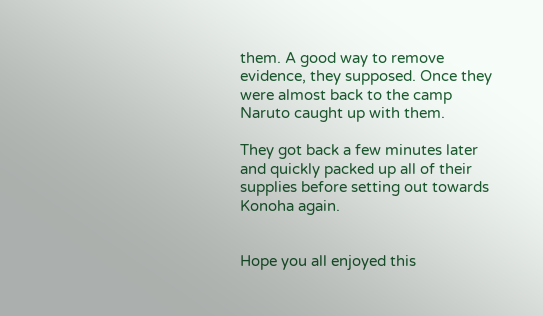them. A good way to remove evidence, they supposed. Once they were almost back to the camp Naruto caught up with them.

They got back a few minutes later and quickly packed up all of their supplies before setting out towards Konoha again.


Hope you all enjoyed this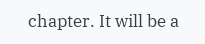chapter. It will be a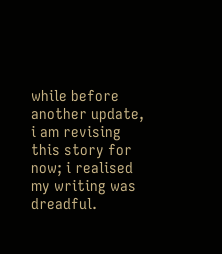while before another update, i am revising this story for now; i realised my writing was dreadful.